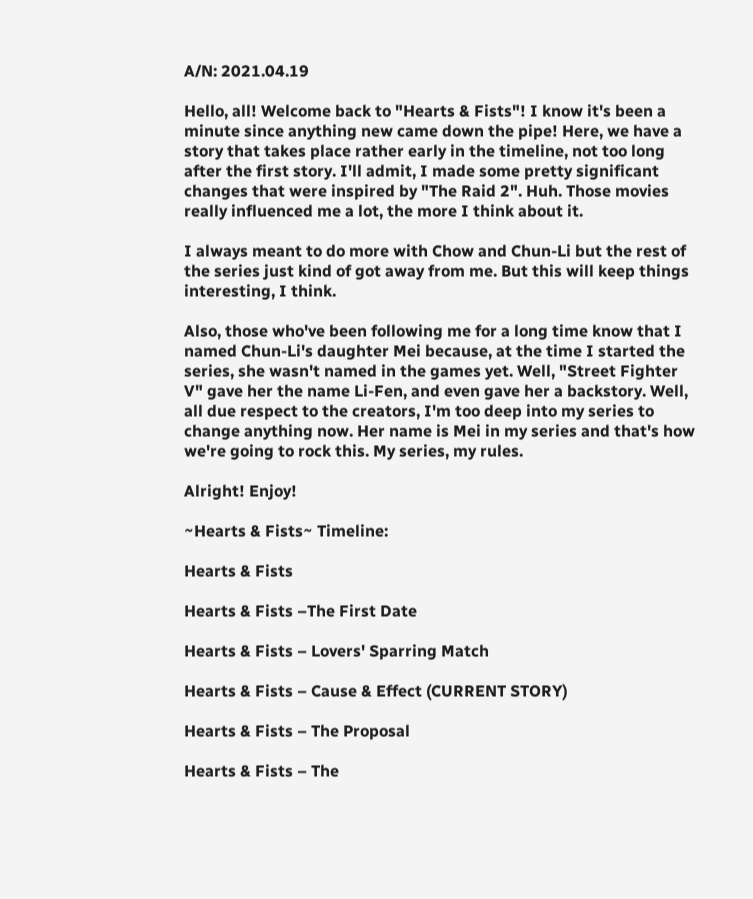A/N: 2021.04.19

Hello, all! Welcome back to "Hearts & Fists"! I know it's been a minute since anything new came down the pipe! Here, we have a story that takes place rather early in the timeline, not too long after the first story. I'll admit, I made some pretty significant changes that were inspired by "The Raid 2". Huh. Those movies really influenced me a lot, the more I think about it.

I always meant to do more with Chow and Chun-Li but the rest of the series just kind of got away from me. But this will keep things interesting, I think.

Also, those who've been following me for a long time know that I named Chun-Li's daughter Mei because, at the time I started the series, she wasn't named in the games yet. Well, "Street Fighter V" gave her the name Li-Fen, and even gave her a backstory. Well, all due respect to the creators, I'm too deep into my series to change anything now. Her name is Mei in my series and that's how we're going to rock this. My series, my rules.

Alright! Enjoy!

~Hearts & Fists~ Timeline:

Hearts & Fists

Hearts & Fists –The First Date

Hearts & Fists – Lovers' Sparring Match

Hearts & Fists – Cause & Effect (CURRENT STORY)

Hearts & Fists – The Proposal

Hearts & Fists – The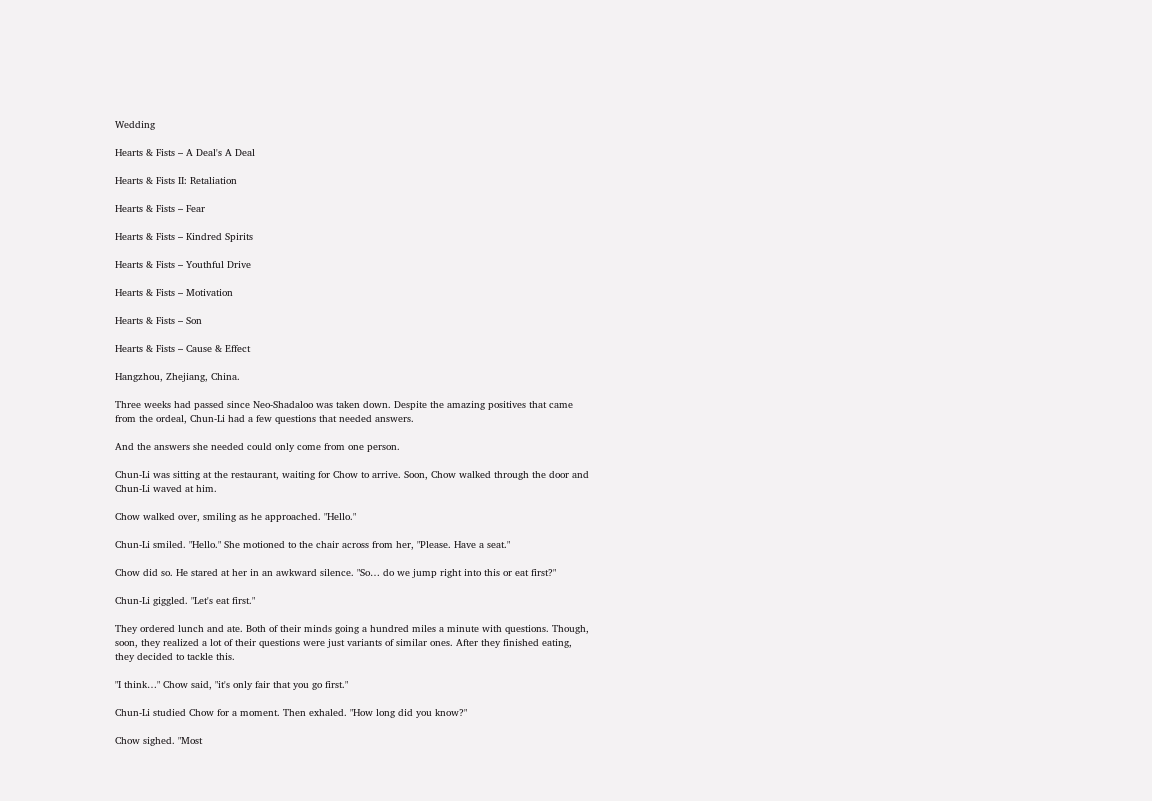Wedding

Hearts & Fists – A Deal's A Deal

Hearts & Fists II: Retaliation

Hearts & Fists – Fear

Hearts & Fists – Kindred Spirits

Hearts & Fists – Youthful Drive

Hearts & Fists – Motivation

Hearts & Fists – Son

Hearts & Fists – Cause & Effect

Hangzhou, Zhejiang, China.

Three weeks had passed since Neo-Shadaloo was taken down. Despite the amazing positives that came from the ordeal, Chun-Li had a few questions that needed answers.

And the answers she needed could only come from one person.

Chun-Li was sitting at the restaurant, waiting for Chow to arrive. Soon, Chow walked through the door and Chun-Li waved at him.

Chow walked over, smiling as he approached. "Hello."

Chun-Li smiled. "Hello." She motioned to the chair across from her, "Please. Have a seat."

Chow did so. He stared at her in an awkward silence. "So… do we jump right into this or eat first?"

Chun-Li giggled. "Let's eat first."

They ordered lunch and ate. Both of their minds going a hundred miles a minute with questions. Though, soon, they realized a lot of their questions were just variants of similar ones. After they finished eating, they decided to tackle this.

"I think…" Chow said, "it's only fair that you go first."

Chun-Li studied Chow for a moment. Then exhaled. "How long did you know?"

Chow sighed. "Most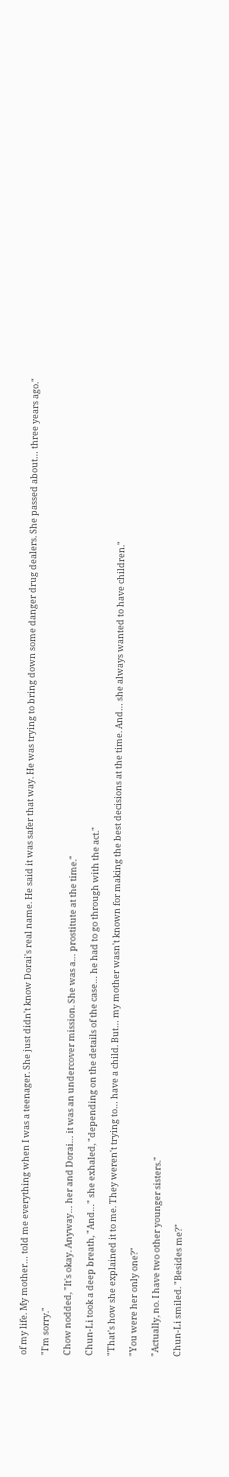of my life. My mother… told me everything when I was a teenager. She just didn't know Dorai's real name. He said it was safer that way. He was trying to bring down some danger drug dealers. She passed about… three years ago."

"I'm sorry."

Chow nodded, "It's okay. Anyway… her and Dorai… it was an undercover mission. She was a… prostitute at the time."

Chun-Li took a deep breath, "And…" she exhaled, "depending on the details of the case… he had to go through with the act."

"That's how she explained it to me. They weren't trying to… have a child. But… my mother wasn't known for making the best decisions at the time. And… she always wanted to have children."

"You were her only one?"

"Actually, no. I have two other younger sisters."

Chun-Li smiled. "Besides me?"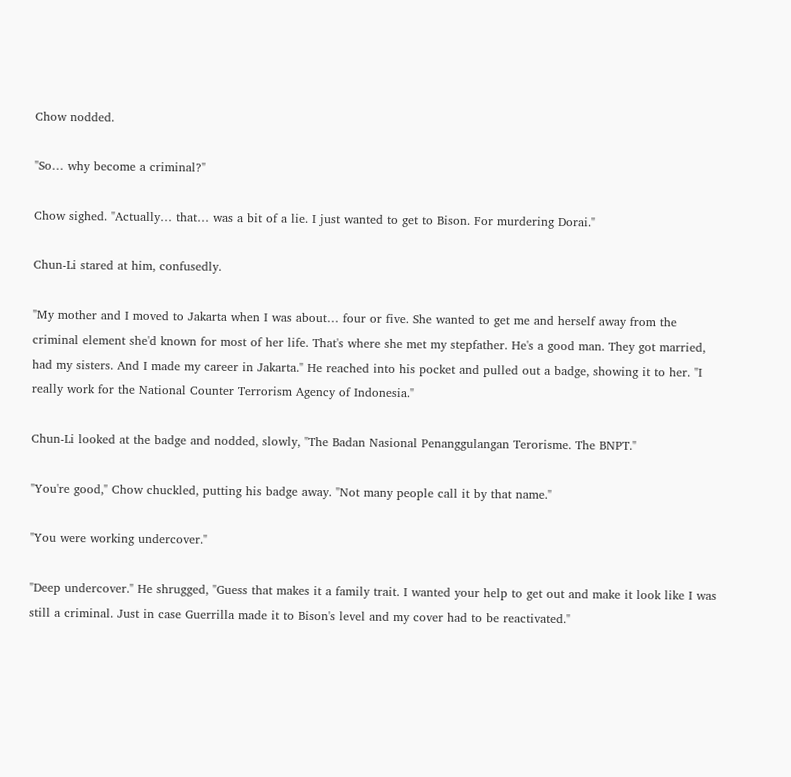Chow nodded.

"So… why become a criminal?"

Chow sighed. "Actually… that… was a bit of a lie. I just wanted to get to Bison. For murdering Dorai."

Chun-Li stared at him, confusedly.

"My mother and I moved to Jakarta when I was about… four or five. She wanted to get me and herself away from the criminal element she'd known for most of her life. That's where she met my stepfather. He's a good man. They got married, had my sisters. And I made my career in Jakarta." He reached into his pocket and pulled out a badge, showing it to her. "I really work for the National Counter Terrorism Agency of Indonesia."

Chun-Li looked at the badge and nodded, slowly, "The Badan Nasional Penanggulangan Terorisme. The BNPT."

"You're good," Chow chuckled, putting his badge away. "Not many people call it by that name."

"You were working undercover."

"Deep undercover." He shrugged, "Guess that makes it a family trait. I wanted your help to get out and make it look like I was still a criminal. Just in case Guerrilla made it to Bison's level and my cover had to be reactivated."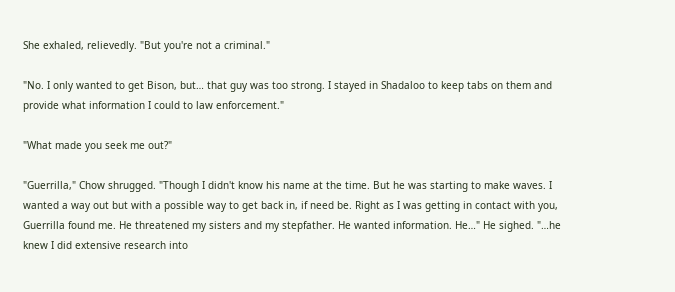She exhaled, relievedly. "But you're not a criminal."

"No. I only wanted to get Bison, but… that guy was too strong. I stayed in Shadaloo to keep tabs on them and provide what information I could to law enforcement."

"What made you seek me out?"

"Guerrilla," Chow shrugged. "Though I didn't know his name at the time. But he was starting to make waves. I wanted a way out but with a possible way to get back in, if need be. Right as I was getting in contact with you, Guerrilla found me. He threatened my sisters and my stepfather. He wanted information. He…" He sighed. "…he knew I did extensive research into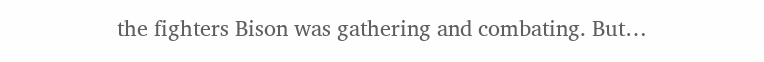the fighters Bison was gathering and combating. But…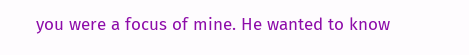you were a focus of mine. He wanted to know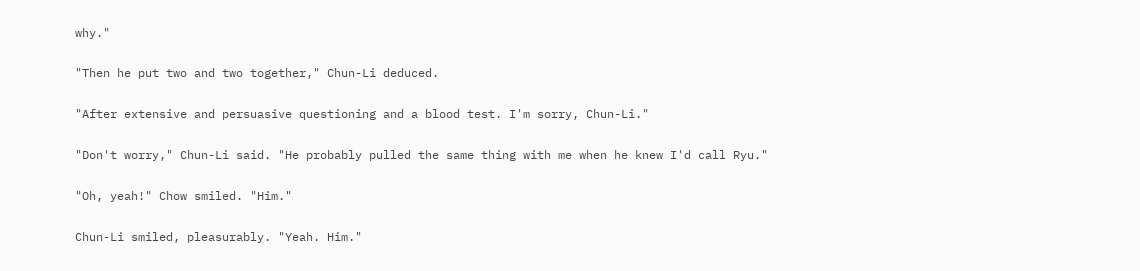why."

"Then he put two and two together," Chun-Li deduced.

"After extensive and persuasive questioning and a blood test. I'm sorry, Chun-Li."

"Don't worry," Chun-Li said. "He probably pulled the same thing with me when he knew I'd call Ryu."

"Oh, yeah!" Chow smiled. "Him."

Chun-Li smiled, pleasurably. "Yeah. Him."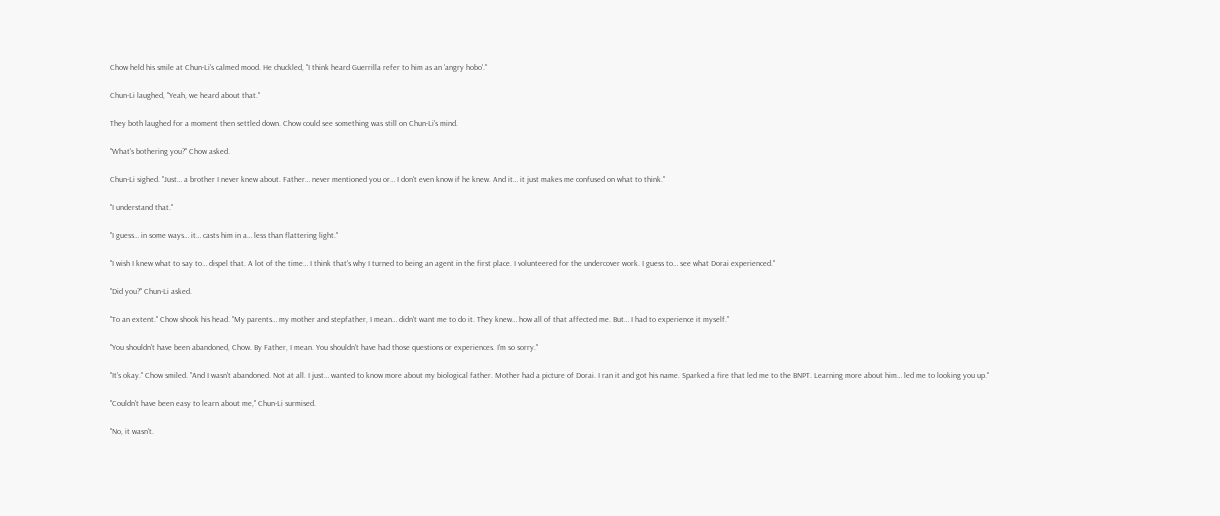Chow held his smile at Chun-Li's calmed mood. He chuckled, "I think heard Guerrilla refer to him as an 'angry hobo'."

Chun-Li laughed, "Yeah, we heard about that."

They both laughed for a moment then settled down. Chow could see something was still on Chun-Li's mind.

"What's bothering you?" Chow asked.

Chun-Li sighed. "Just… a brother I never knew about. Father… never mentioned you or… I don't even know if he knew. And it… it just makes me confused on what to think."

"I understand that."

"I guess… in some ways… it… casts him in a… less than flattering light."

"I wish I knew what to say to… dispel that. A lot of the time… I think that's why I turned to being an agent in the first place. I volunteered for the undercover work. I guess to… see what Dorai experienced."

"Did you?" Chun-Li asked.

"To an extent." Chow shook his head. "My parents… my mother and stepfather, I mean… didn't want me to do it. They knew… how all of that affected me. But… I had to experience it myself."

"You shouldn't have been abandoned, Chow. By Father, I mean. You shouldn't have had those questions or experiences. I'm so sorry."

"It's okay." Chow smiled. "And I wasn't abandoned. Not at all. I just… wanted to know more about my biological father. Mother had a picture of Dorai. I ran it and got his name. Sparked a fire that led me to the BNPT. Learning more about him… led me to looking you up."

"Couldn't have been easy to learn about me," Chun-Li surmised.

"No, it wasn't.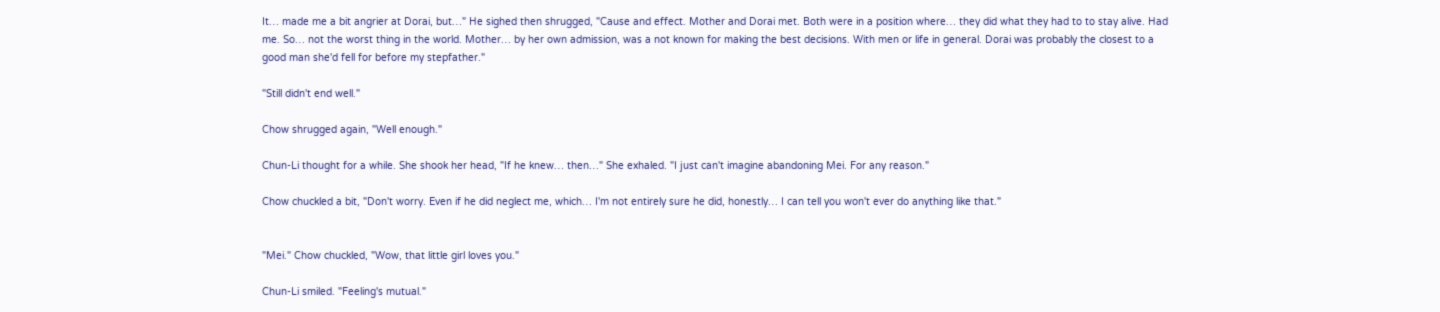It… made me a bit angrier at Dorai, but…" He sighed then shrugged, "Cause and effect. Mother and Dorai met. Both were in a position where… they did what they had to to stay alive. Had me. So… not the worst thing in the world. Mother… by her own admission, was a not known for making the best decisions. With men or life in general. Dorai was probably the closest to a good man she'd fell for before my stepfather."

"Still didn't end well."

Chow shrugged again, "Well enough."

Chun-Li thought for a while. She shook her head, "If he knew… then…" She exhaled. "I just can't imagine abandoning Mei. For any reason."

Chow chuckled a bit, "Don't worry. Even if he did neglect me, which… I'm not entirely sure he did, honestly… I can tell you won't ever do anything like that."


"Mei." Chow chuckled, "Wow, that little girl loves you."

Chun-Li smiled. "Feeling's mutual."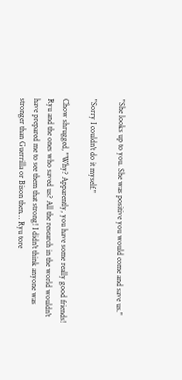"She looks up to you. She was positive you would come and save us."

"Sorry I couldn't do it myself."

Chow shrugged, "Why? Apparently, you have some really good friends! Ryu and the ones who saved us? All the research in the world wouldn't have prepared me to see them that strong! I didn't think anyone was stronger than Guerrilla or Bison then… Ryu tore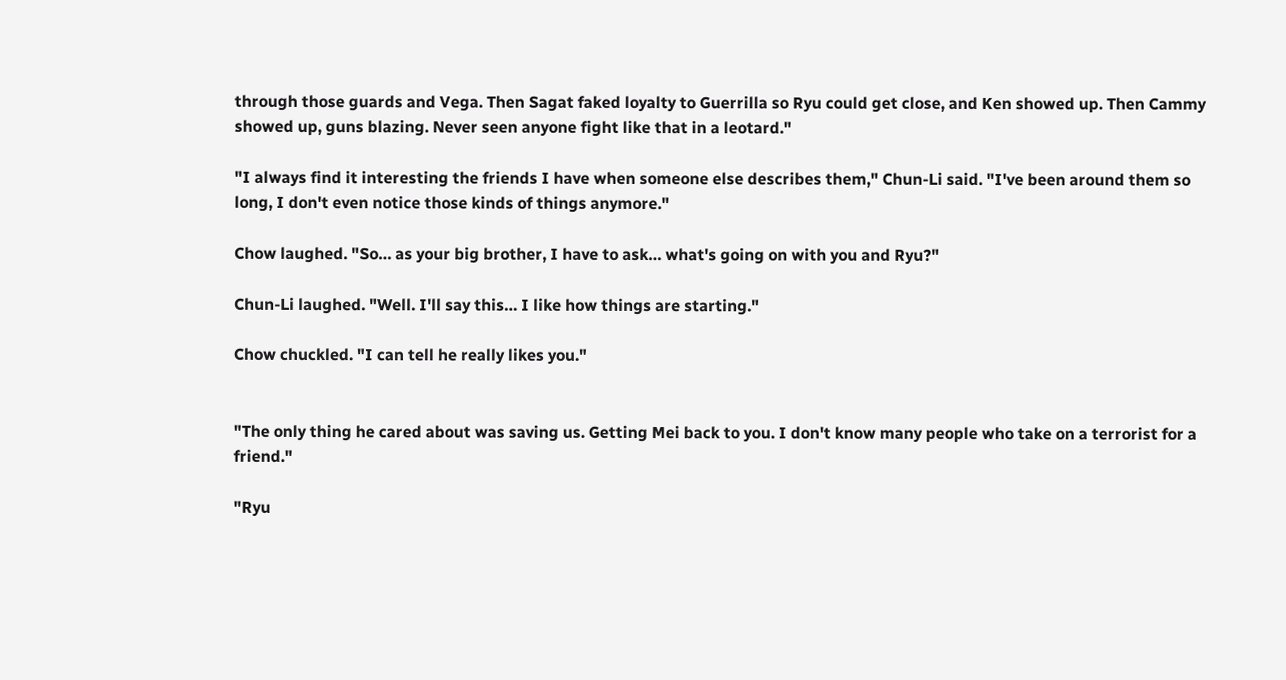through those guards and Vega. Then Sagat faked loyalty to Guerrilla so Ryu could get close, and Ken showed up. Then Cammy showed up, guns blazing. Never seen anyone fight like that in a leotard."

"I always find it interesting the friends I have when someone else describes them," Chun-Li said. "I've been around them so long, I don't even notice those kinds of things anymore."

Chow laughed. "So… as your big brother, I have to ask… what's going on with you and Ryu?"

Chun-Li laughed. "Well. I'll say this… I like how things are starting."

Chow chuckled. "I can tell he really likes you."


"The only thing he cared about was saving us. Getting Mei back to you. I don't know many people who take on a terrorist for a friend."

"Ryu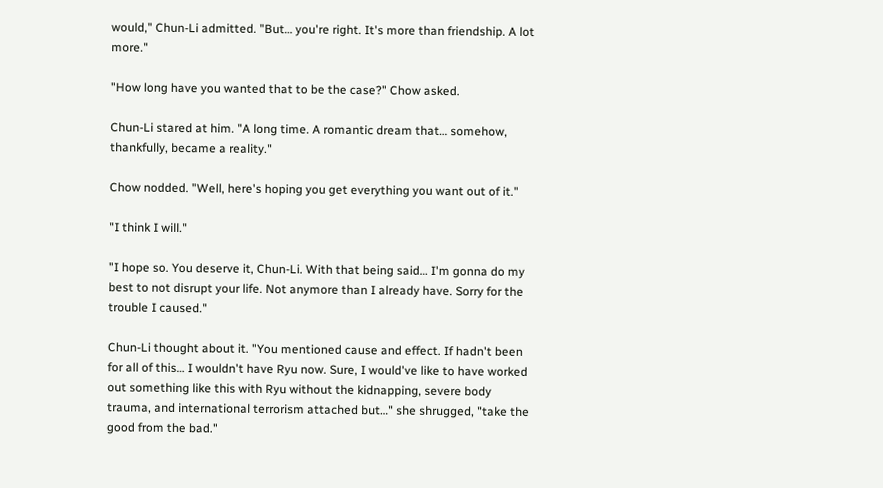would," Chun-Li admitted. "But… you're right. It's more than friendship. A lot more."

"How long have you wanted that to be the case?" Chow asked.

Chun-Li stared at him. "A long time. A romantic dream that… somehow, thankfully, became a reality."

Chow nodded. "Well, here's hoping you get everything you want out of it."

"I think I will."

"I hope so. You deserve it, Chun-Li. With that being said… I'm gonna do my best to not disrupt your life. Not anymore than I already have. Sorry for the trouble I caused."

Chun-Li thought about it. "You mentioned cause and effect. If hadn't been for all of this… I wouldn't have Ryu now. Sure, I would've like to have worked out something like this with Ryu without the kidnapping, severe body trauma, and international terrorism attached but…" she shrugged, "take the good from the bad."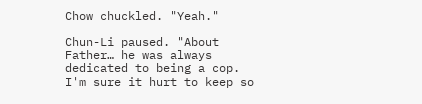Chow chuckled. "Yeah."

Chun-Li paused. "About Father… he was always dedicated to being a cop. I'm sure it hurt to keep so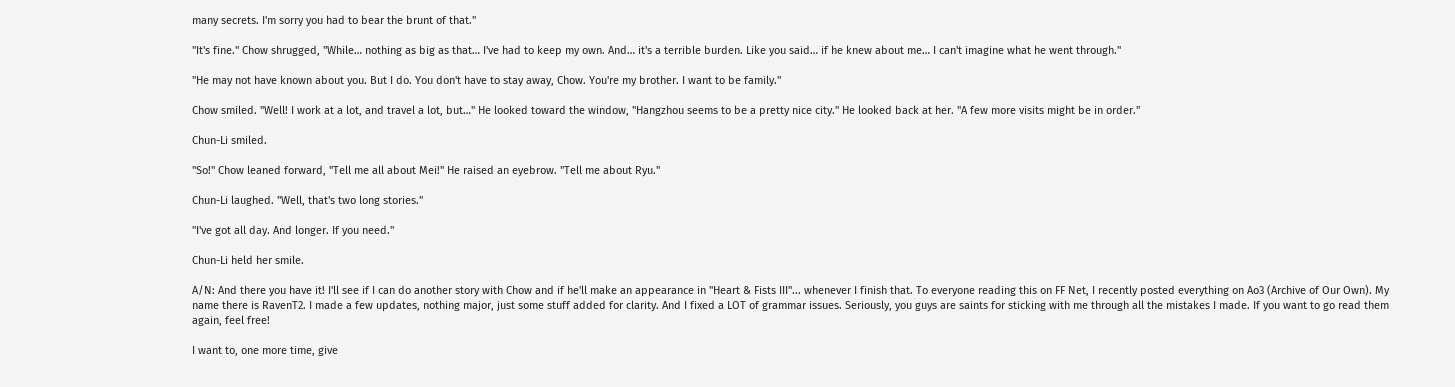many secrets. I'm sorry you had to bear the brunt of that."

"It's fine." Chow shrugged, "While… nothing as big as that… I've had to keep my own. And… it's a terrible burden. Like you said… if he knew about me… I can't imagine what he went through."

"He may not have known about you. But I do. You don't have to stay away, Chow. You're my brother. I want to be family."

Chow smiled. "Well! I work at a lot, and travel a lot, but…" He looked toward the window, "Hangzhou seems to be a pretty nice city." He looked back at her. "A few more visits might be in order."

Chun-Li smiled.

"So!" Chow leaned forward, "Tell me all about Mei!" He raised an eyebrow. "Tell me about Ryu."

Chun-Li laughed. "Well, that's two long stories."

"I've got all day. And longer. If you need."

Chun-Li held her smile.

A/N: And there you have it! I'll see if I can do another story with Chow and if he'll make an appearance in "Heart & Fists III"... whenever I finish that. To everyone reading this on FF Net, I recently posted everything on Ao3 (Archive of Our Own). My name there is RavenT2. I made a few updates, nothing major, just some stuff added for clarity. And I fixed a LOT of grammar issues. Seriously, you guys are saints for sticking with me through all the mistakes I made. If you want to go read them again, feel free!

I want to, one more time, give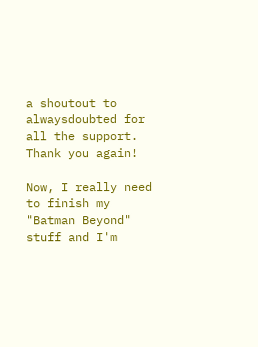a shoutout to alwaysdoubted for all the support. Thank you again!

Now, I really need to finish my "Batman Beyond" stuff and I'm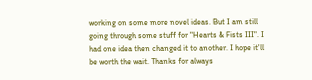working on some more novel ideas. But I am still going through some stuff for "Hearts & Fists III". I had one idea then changed it to another. I hope it'll be worth the wait. Thanks for always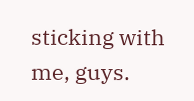sticking with me, guys.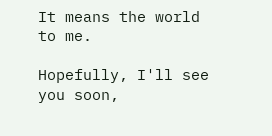It means the world to me.

Hopefully, I'll see you soon,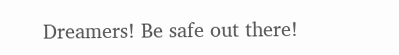Dreamers! Be safe out there!